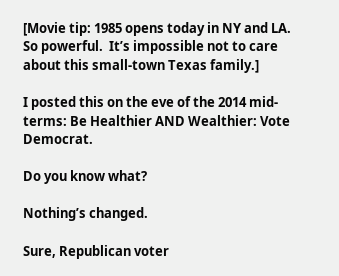[Movie tip: 1985 opens today in NY and LA.  So powerful.  It’s impossible not to care about this small-town Texas family.]

I posted this on the eve of the 2014 mid-terms: Be Healthier AND Wealthier: Vote Democrat.

Do you know what?

Nothing’s changed.

Sure, Republican voter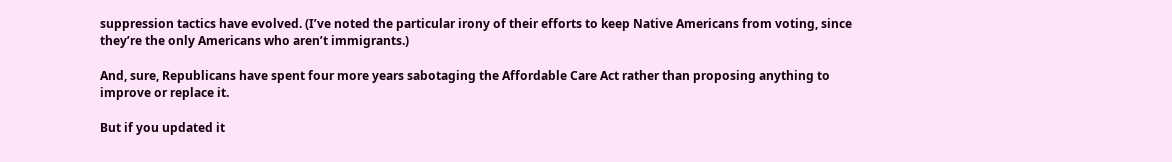suppression tactics have evolved. (I’ve noted the particular irony of their efforts to keep Native Americans from voting, since they’re the only Americans who aren’t immigrants.)

And, sure, Republicans have spent four more years sabotaging the Affordable Care Act rather than proposing anything to improve or replace it.

But if you updated it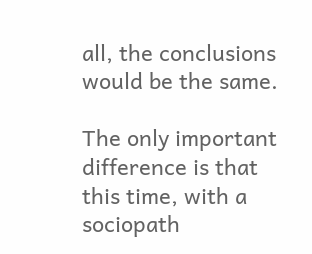all, the conclusions would be the same.

The only important difference is that this time, with a sociopath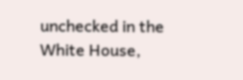unchecked in the White House,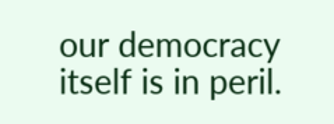our democracy itself is in peril.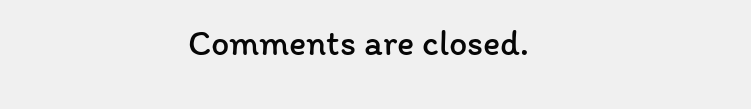Comments are closed.